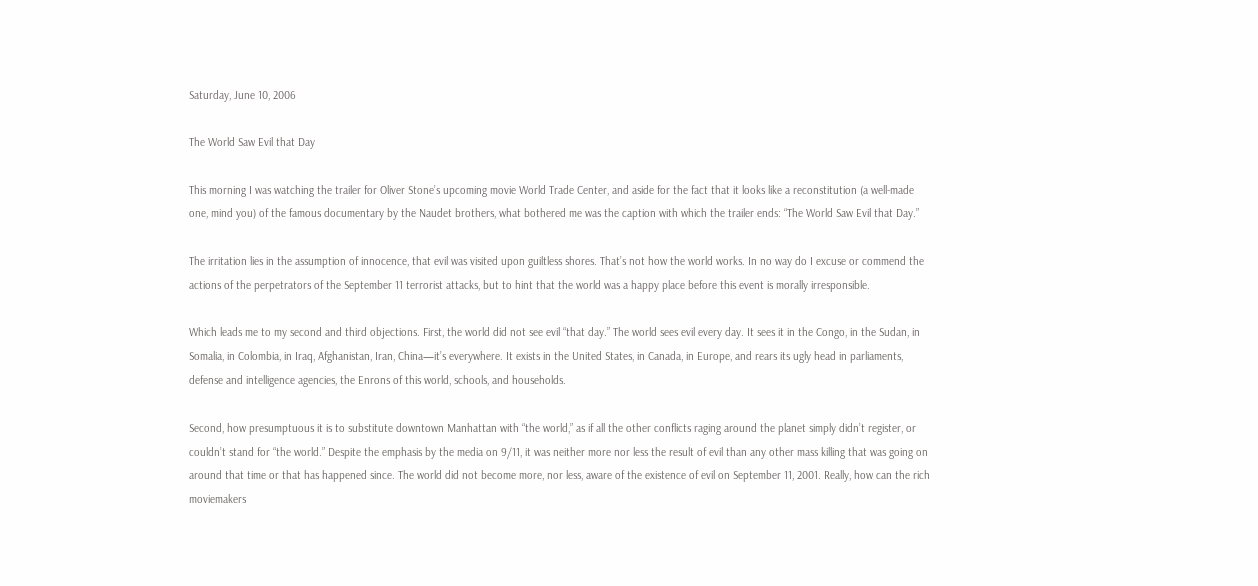Saturday, June 10, 2006

The World Saw Evil that Day

This morning I was watching the trailer for Oliver Stone’s upcoming movie World Trade Center, and aside for the fact that it looks like a reconstitution (a well-made one, mind you) of the famous documentary by the Naudet brothers, what bothered me was the caption with which the trailer ends: “The World Saw Evil that Day.”

The irritation lies in the assumption of innocence, that evil was visited upon guiltless shores. That’s not how the world works. In no way do I excuse or commend the actions of the perpetrators of the September 11 terrorist attacks, but to hint that the world was a happy place before this event is morally irresponsible.

Which leads me to my second and third objections. First, the world did not see evil “that day.” The world sees evil every day. It sees it in the Congo, in the Sudan, in Somalia, in Colombia, in Iraq, Afghanistan, Iran, China—it’s everywhere. It exists in the United States, in Canada, in Europe, and rears its ugly head in parliaments, defense and intelligence agencies, the Enrons of this world, schools, and households.

Second, how presumptuous it is to substitute downtown Manhattan with “the world,” as if all the other conflicts raging around the planet simply didn’t register, or couldn’t stand for “the world.” Despite the emphasis by the media on 9/11, it was neither more nor less the result of evil than any other mass killing that was going on around that time or that has happened since. The world did not become more, nor less, aware of the existence of evil on September 11, 2001. Really, how can the rich moviemakers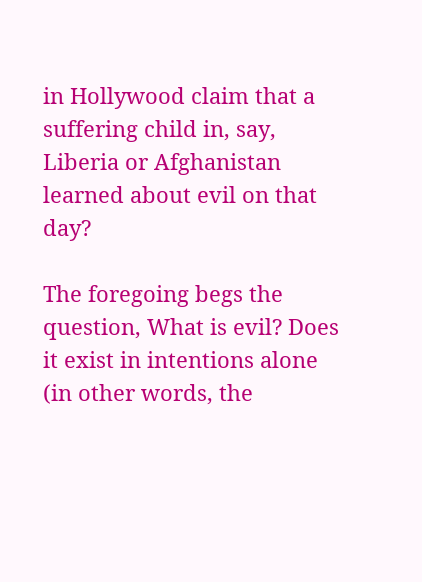in Hollywood claim that a suffering child in, say, Liberia or Afghanistan learned about evil on that day?

The foregoing begs the question, What is evil? Does it exist in intentions alone (in other words, the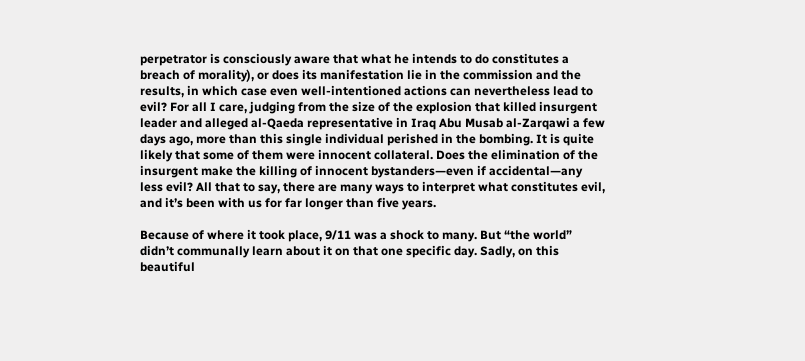perpetrator is consciously aware that what he intends to do constitutes a breach of morality), or does its manifestation lie in the commission and the results, in which case even well-intentioned actions can nevertheless lead to evil? For all I care, judging from the size of the explosion that killed insurgent leader and alleged al-Qaeda representative in Iraq Abu Musab al-Zarqawi a few days ago, more than this single individual perished in the bombing. It is quite likely that some of them were innocent collateral. Does the elimination of the insurgent make the killing of innocent bystanders—even if accidental—any less evil? All that to say, there are many ways to interpret what constitutes evil, and it’s been with us for far longer than five years.

Because of where it took place, 9/11 was a shock to many. But “the world” didn’t communally learn about it on that one specific day. Sadly, on this beautiful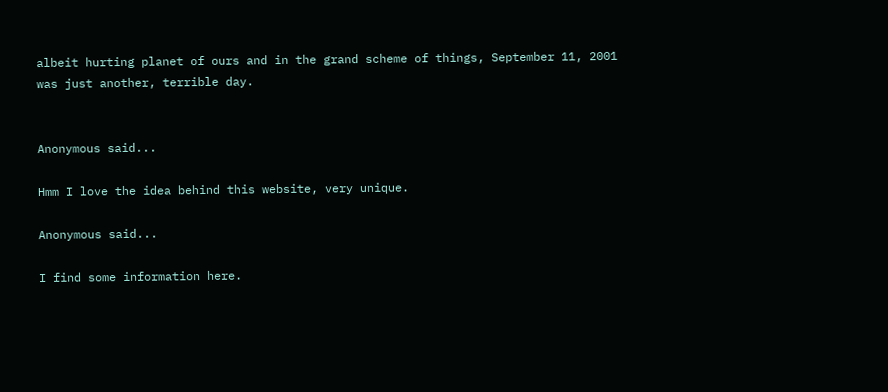albeit hurting planet of ours and in the grand scheme of things, September 11, 2001 was just another, terrible day.


Anonymous said...

Hmm I love the idea behind this website, very unique.

Anonymous said...

I find some information here.